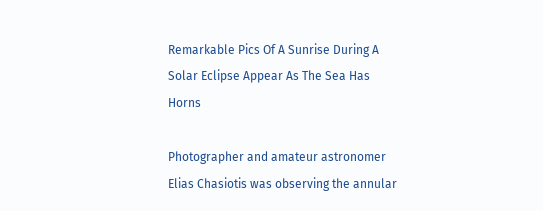Remarkable Pics Of A Sunrise During A Solar Eclipse Appear As The Sea Has Horns

Photographer and amateur astronomer Elias Chasiotis was observing the annular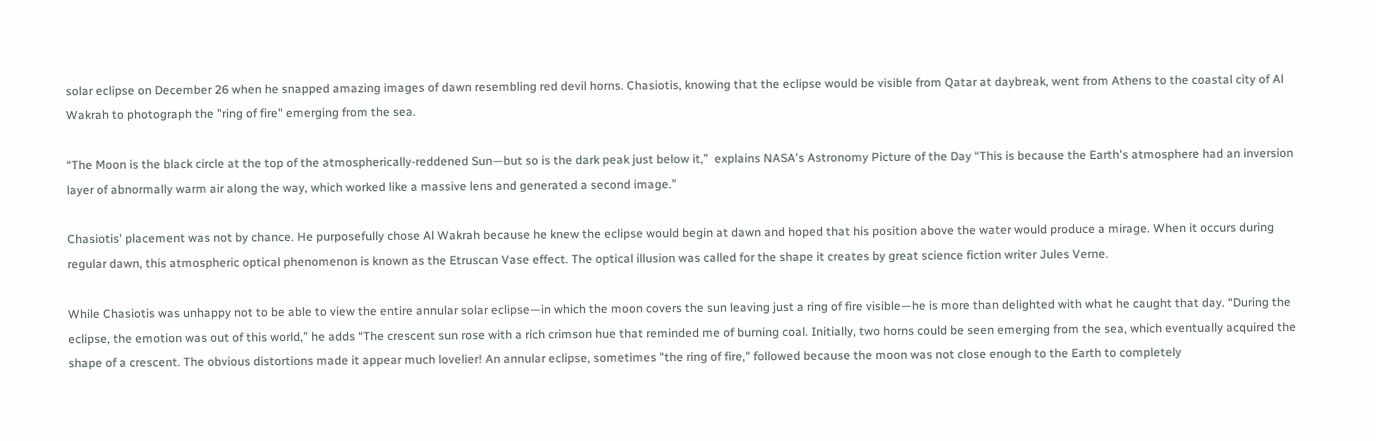solar eclipse on December 26 when he snapped amazing images of dawn resembling red devil horns. Chasiotis, knowing that the eclipse would be visible from Qatar at daybreak, went from Athens to the coastal city of Al Wakrah to photograph the "ring of fire" emerging from the sea.

“The Moon is the black circle at the top of the atmospherically-reddened Sun—but so is the dark peak just below it,”  explains NASA's Astronomy Picture of the Day “This is because the Earth's atmosphere had an inversion layer of abnormally warm air along the way, which worked like a massive lens and generated a second image.”

Chasiotis' placement was not by chance. He purposefully chose Al Wakrah because he knew the eclipse would begin at dawn and hoped that his position above the water would produce a mirage. When it occurs during regular dawn, this atmospheric optical phenomenon is known as the Etruscan Vase effect. The optical illusion was called for the shape it creates by great science fiction writer Jules Verne.

While Chasiotis was unhappy not to be able to view the entire annular solar eclipse—in which the moon covers the sun leaving just a ring of fire visible—he is more than delighted with what he caught that day. “During the eclipse, the emotion was out of this world,” he adds “The crescent sun rose with a rich crimson hue that reminded me of burning coal. Initially, two horns could be seen emerging from the sea, which eventually acquired the shape of a crescent. The obvious distortions made it appear much lovelier! An annular eclipse, sometimes "the ring of fire," followed because the moon was not close enough to the Earth to completely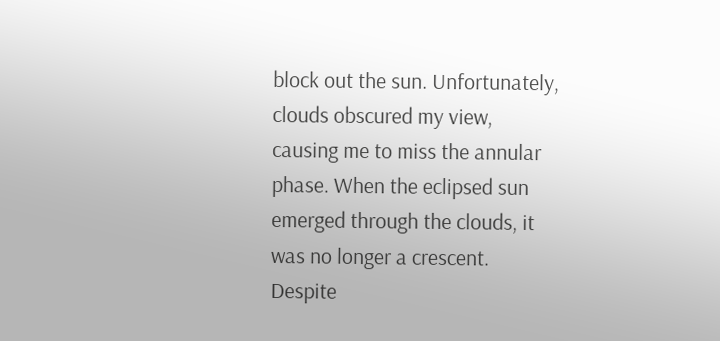block out the sun. Unfortunately, clouds obscured my view, causing me to miss the annular phase. When the eclipsed sun emerged through the clouds, it was no longer a crescent. Despite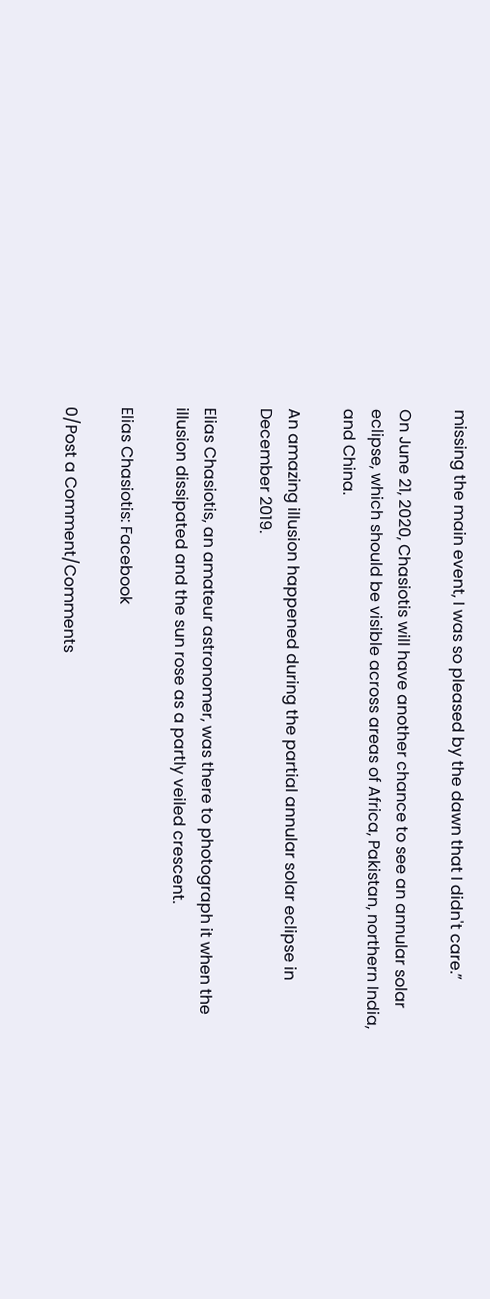missing the main event, I was so pleased by the dawn that I didn't care.”

On June 21, 2020, Chasiotis will have another chance to see an annular solar eclipse, which should be visible across areas of Africa, Pakistan, northern India, and China.

An amazing illusion happened during the partial annular solar eclipse in December 2019.

Elias Chasiotis, an amateur astronomer, was there to photograph it when the illusion dissipated and the sun rose as a partly veiled crescent.

Elias Chasiotis: Facebook

0/Post a Comment/Comments